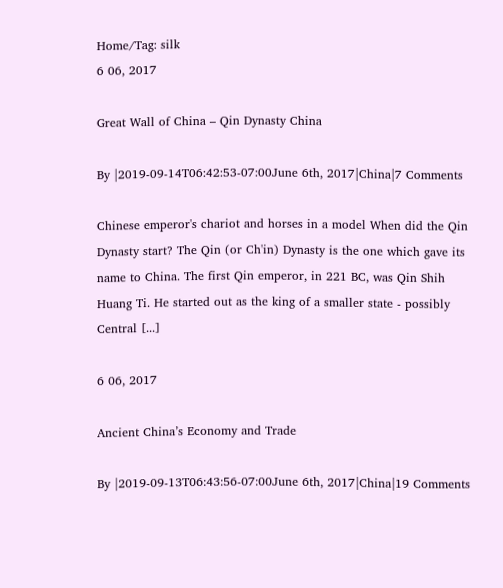Home/Tag: silk
6 06, 2017

Great Wall of China – Qin Dynasty China

By |2019-09-14T06:42:53-07:00June 6th, 2017|China|7 Comments

Chinese emperor's chariot and horses in a model When did the Qin Dynasty start? The Qin (or Ch'in) Dynasty is the one which gave its name to China. The first Qin emperor, in 221 BC, was Qin Shih Huang Ti. He started out as the king of a smaller state - possibly Central [...]

6 06, 2017

Ancient China’s Economy and Trade

By |2019-09-13T06:43:56-07:00June 6th, 2017|China|19 Comments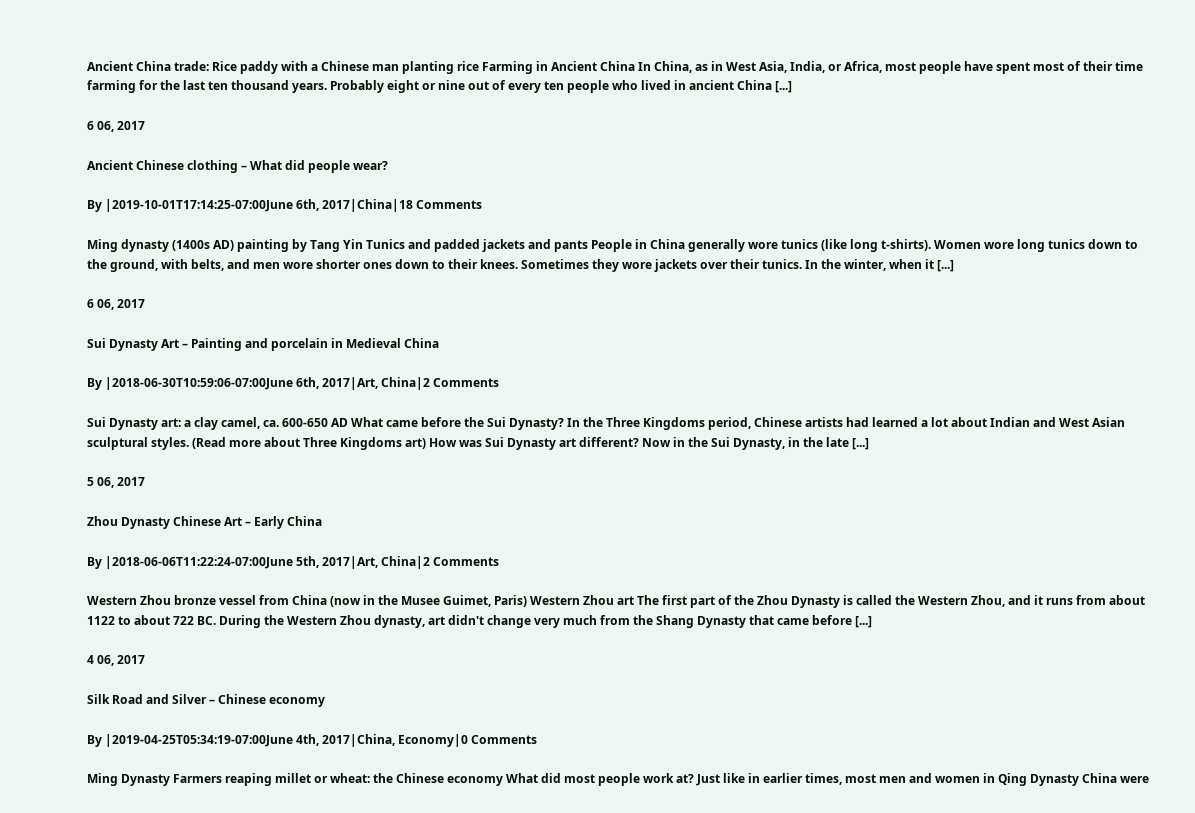Ancient China trade: Rice paddy with a Chinese man planting rice Farming in Ancient China In China, as in West Asia, India, or Africa, most people have spent most of their time farming for the last ten thousand years. Probably eight or nine out of every ten people who lived in ancient China [...]

6 06, 2017

Ancient Chinese clothing – What did people wear?

By |2019-10-01T17:14:25-07:00June 6th, 2017|China|18 Comments

Ming dynasty (1400s AD) painting by Tang Yin Tunics and padded jackets and pants People in China generally wore tunics (like long t-shirts). Women wore long tunics down to the ground, with belts, and men wore shorter ones down to their knees. Sometimes they wore jackets over their tunics. In the winter, when it [...]

6 06, 2017

Sui Dynasty Art – Painting and porcelain in Medieval China

By |2018-06-30T10:59:06-07:00June 6th, 2017|Art, China|2 Comments

Sui Dynasty art: a clay camel, ca. 600-650 AD What came before the Sui Dynasty? In the Three Kingdoms period, Chinese artists had learned a lot about Indian and West Asian sculptural styles. (Read more about Three Kingdoms art) How was Sui Dynasty art different? Now in the Sui Dynasty, in the late [...]

5 06, 2017

Zhou Dynasty Chinese Art – Early China

By |2018-06-06T11:22:24-07:00June 5th, 2017|Art, China|2 Comments

Western Zhou bronze vessel from China (now in the Musee Guimet, Paris) Western Zhou art The first part of the Zhou Dynasty is called the Western Zhou, and it runs from about 1122 to about 722 BC. During the Western Zhou dynasty, art didn't change very much from the Shang Dynasty that came before [...]

4 06, 2017

Silk Road and Silver – Chinese economy

By |2019-04-25T05:34:19-07:00June 4th, 2017|China, Economy|0 Comments

Ming Dynasty Farmers reaping millet or wheat: the Chinese economy What did most people work at? Just like in earlier times, most men and women in Qing Dynasty China were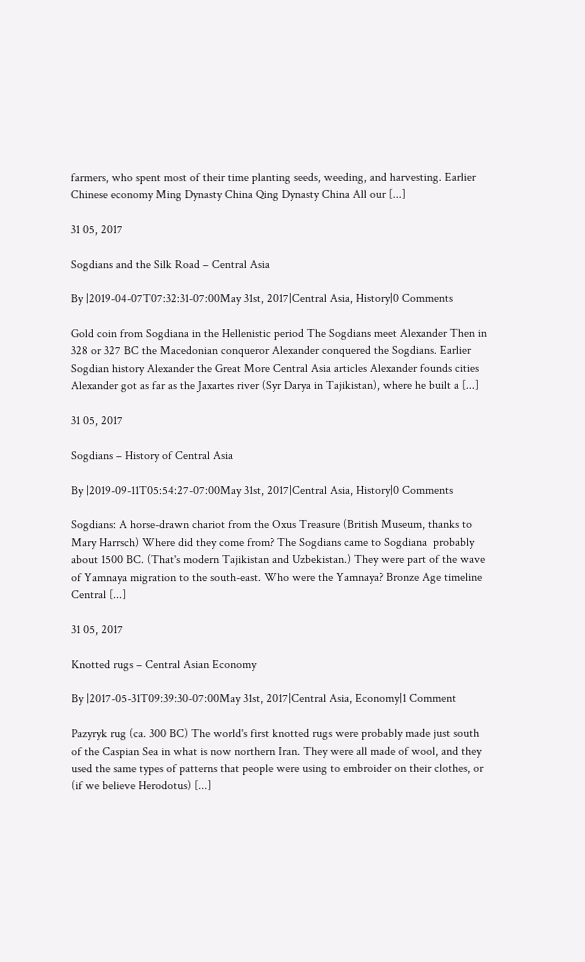farmers, who spent most of their time planting seeds, weeding, and harvesting. Earlier Chinese economy Ming Dynasty China Qing Dynasty China All our [...]

31 05, 2017

Sogdians and the Silk Road – Central Asia

By |2019-04-07T07:32:31-07:00May 31st, 2017|Central Asia, History|0 Comments

Gold coin from Sogdiana in the Hellenistic period The Sogdians meet Alexander Then in 328 or 327 BC the Macedonian conqueror Alexander conquered the Sogdians. Earlier Sogdian history Alexander the Great More Central Asia articles Alexander founds cities Alexander got as far as the Jaxartes river (Syr Darya in Tajikistan), where he built a [...]

31 05, 2017

Sogdians – History of Central Asia

By |2019-09-11T05:54:27-07:00May 31st, 2017|Central Asia, History|0 Comments

Sogdians: A horse-drawn chariot from the Oxus Treasure (British Museum, thanks to Mary Harrsch) Where did they come from? The Sogdians came to Sogdiana  probably about 1500 BC. (That's modern Tajikistan and Uzbekistan.) They were part of the wave of Yamnaya migration to the south-east. Who were the Yamnaya? Bronze Age timeline Central [...]

31 05, 2017

Knotted rugs – Central Asian Economy

By |2017-05-31T09:39:30-07:00May 31st, 2017|Central Asia, Economy|1 Comment

Pazyryk rug (ca. 300 BC) The world's first knotted rugs were probably made just south of the Caspian Sea in what is now northern Iran. They were all made of wool, and they used the same types of patterns that people were using to embroider on their clothes, or (if we believe Herodotus) [...]